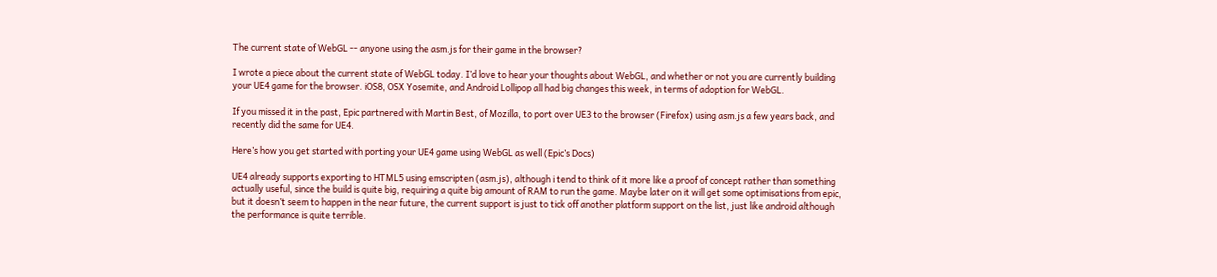The current state of WebGL -- anyone using the asm.js for their game in the browser?

I wrote a piece about the current state of WebGL today. I’d love to hear your thoughts about WebGL, and whether or not you are currently building your UE4 game for the browser. iOS8, OSX Yosemite, and Android Lollipop all had big changes this week, in terms of adoption for WebGL.

If you missed it in the past, Epic partnered with Martin Best, of Mozilla, to port over UE3 to the browser (Firefox) using asm.js a few years back, and recently did the same for UE4.

Here’s how you get started with porting your UE4 game using WebGL as well (Epic’s Docs)

UE4 already supports exporting to HTML5 using emscripten (asm.js), although i tend to think of it more like a proof of concept rather than something actually useful, since the build is quite big, requiring a quite big amount of RAM to run the game. Maybe later on it will get some optimisations from epic, but it doesn’t seem to happen in the near future, the current support is just to tick off another platform support on the list, just like android although the performance is quite terrible.